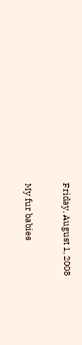Friday, August 1, 2008

My fur babies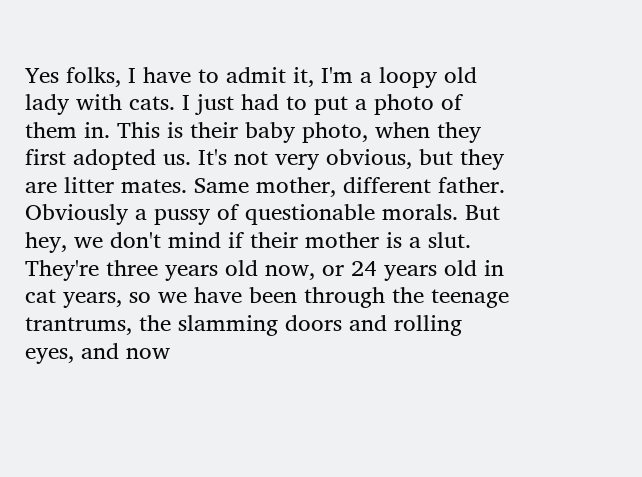Yes folks, I have to admit it, I'm a loopy old lady with cats. I just had to put a photo of them in. This is their baby photo, when they first adopted us. It's not very obvious, but they are litter mates. Same mother, different father. Obviously a pussy of questionable morals. But hey, we don't mind if their mother is a slut. They're three years old now, or 24 years old in cat years, so we have been through the teenage trantrums, the slamming doors and rolling eyes, and now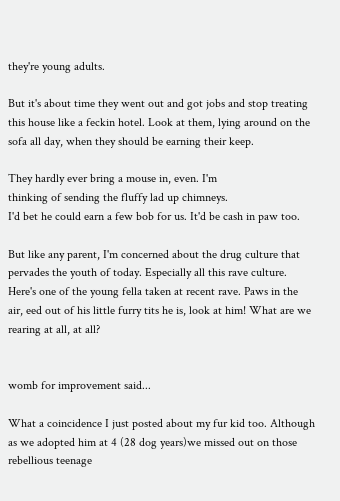they're young adults.

But it's about time they went out and got jobs and stop treating this house like a feckin hotel. Look at them, lying around on the sofa all day, when they should be earning their keep.

They hardly ever bring a mouse in, even. I'm
thinking of sending the fluffy lad up chimneys.
I'd bet he could earn a few bob for us. It'd be cash in paw too.

But like any parent, I'm concerned about the drug culture that pervades the youth of today. Especially all this rave culture. Here's one of the young fella taken at recent rave. Paws in the air, eed out of his little furry tits he is, look at him! What are we rearing at all, at all?


womb for improvement said...

What a coincidence I just posted about my fur kid too. Although as we adopted him at 4 (28 dog years)we missed out on those rebellious teenage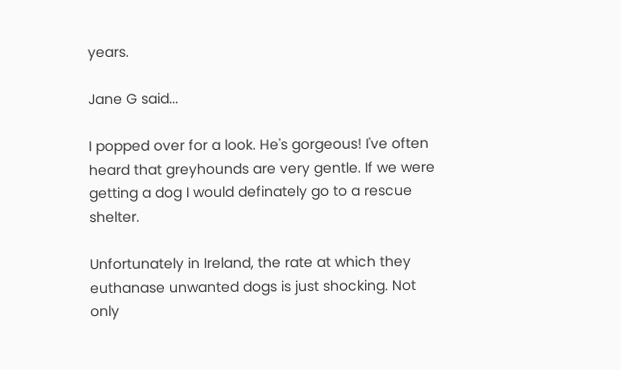years.

Jane G said...

I popped over for a look. He's gorgeous! I've often heard that greyhounds are very gentle. If we were getting a dog I would definately go to a rescue shelter.

Unfortunately in Ireland, the rate at which they euthanase unwanted dogs is just shocking. Not only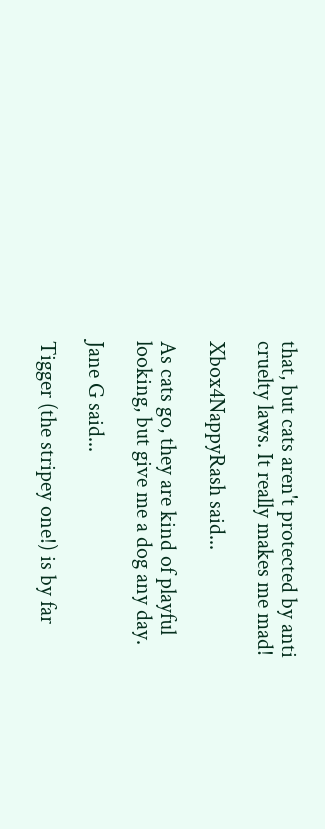that, but cats aren't protected by anti cruelty laws. It really makes me mad!

Xbox4NappyRash said...

As cats go, they are kind of playful looking, but give me a dog any day.

Jane G said...

Tigger (the stripey one!) is by far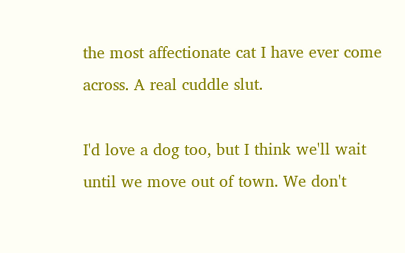the most affectionate cat I have ever come across. A real cuddle slut.

I'd love a dog too, but I think we'll wait until we move out of town. We don't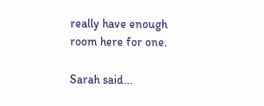really have enough room here for one.

Sarah said...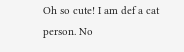Oh so cute! I am def a cat person. No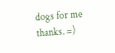dogs for me thanks. =)